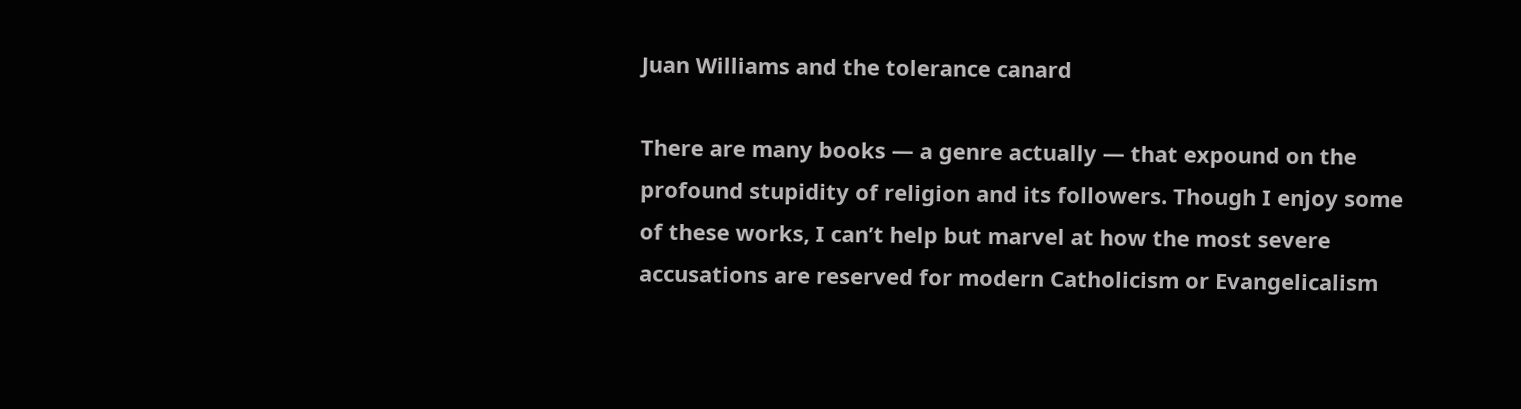Juan Williams and the tolerance canard

There are many books — a genre actually — that expound on the profound stupidity of religion and its followers. Though I enjoy some of these works, I can’t help but marvel at how the most severe accusations are reserved for modern Catholicism or Evangelicalism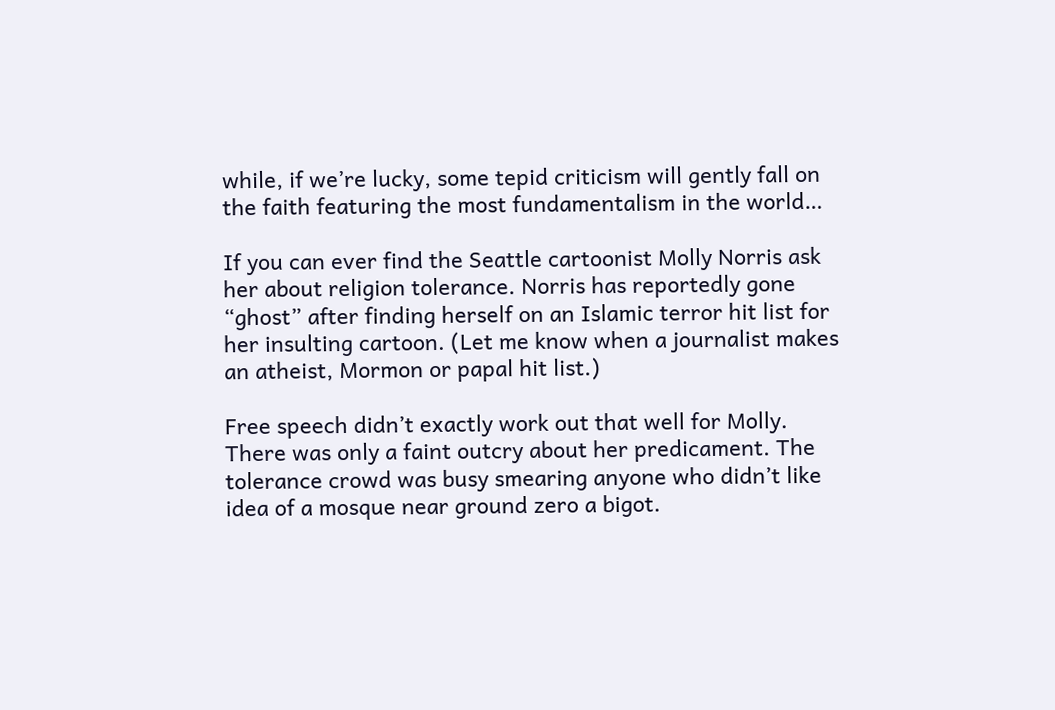while, if we’re lucky, some tepid criticism will gently fall on the faith featuring the most fundamentalism in the world…

If you can ever find the Seattle cartoonist Molly Norris ask her about religion tolerance. Norris has reportedly gone “ghost” after finding herself on an Islamic terror hit list for her insulting cartoon. (Let me know when a journalist makes an atheist, Mormon or papal hit list.)

Free speech didn’t exactly work out that well for Molly. There was only a faint outcry about her predicament. The tolerance crowd was busy smearing anyone who didn’t like idea of a mosque near ground zero a bigot.